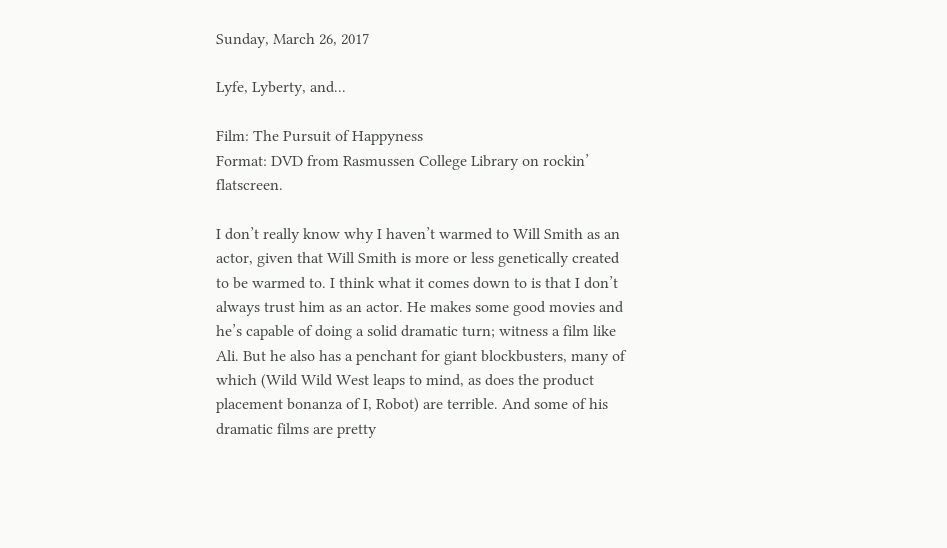Sunday, March 26, 2017

Lyfe, Lyberty, and...

Film: The Pursuit of Happyness
Format: DVD from Rasmussen College Library on rockin’ flatscreen.

I don’t really know why I haven’t warmed to Will Smith as an actor, given that Will Smith is more or less genetically created to be warmed to. I think what it comes down to is that I don’t always trust him as an actor. He makes some good movies and he’s capable of doing a solid dramatic turn; witness a film like Ali. But he also has a penchant for giant blockbusters, many of which (Wild Wild West leaps to mind, as does the product placement bonanza of I, Robot) are terrible. And some of his dramatic films are pretty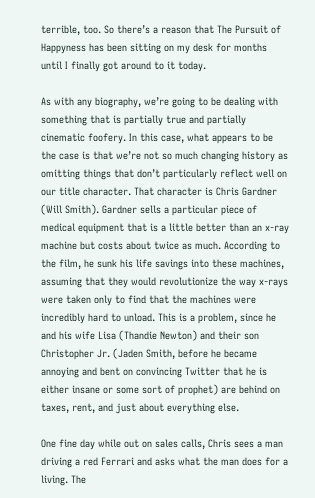terrible, too. So there’s a reason that The Pursuit of Happyness has been sitting on my desk for months until I finally got around to it today.

As with any biography, we’re going to be dealing with something that is partially true and partially cinematic foofery. In this case, what appears to be the case is that we’re not so much changing history as omitting things that don’t particularly reflect well on our title character. That character is Chris Gardner (Will Smith). Gardner sells a particular piece of medical equipment that is a little better than an x-ray machine but costs about twice as much. According to the film, he sunk his life savings into these machines, assuming that they would revolutionize the way x-rays were taken only to find that the machines were incredibly hard to unload. This is a problem, since he and his wife Lisa (Thandie Newton) and their son Christopher Jr. (Jaden Smith, before he became annoying and bent on convincing Twitter that he is either insane or some sort of prophet) are behind on taxes, rent, and just about everything else.

One fine day while out on sales calls, Chris sees a man driving a red Ferrari and asks what the man does for a living. The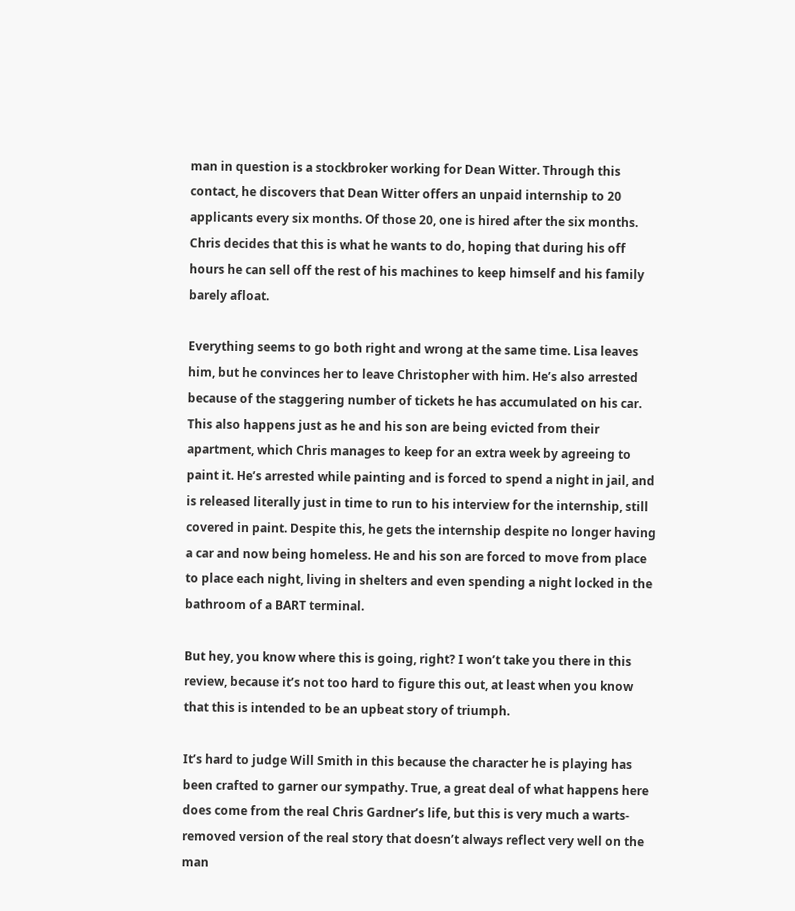man in question is a stockbroker working for Dean Witter. Through this contact, he discovers that Dean Witter offers an unpaid internship to 20 applicants every six months. Of those 20, one is hired after the six months. Chris decides that this is what he wants to do, hoping that during his off hours he can sell off the rest of his machines to keep himself and his family barely afloat.

Everything seems to go both right and wrong at the same time. Lisa leaves him, but he convinces her to leave Christopher with him. He’s also arrested because of the staggering number of tickets he has accumulated on his car. This also happens just as he and his son are being evicted from their apartment, which Chris manages to keep for an extra week by agreeing to paint it. He’s arrested while painting and is forced to spend a night in jail, and is released literally just in time to run to his interview for the internship, still covered in paint. Despite this, he gets the internship despite no longer having a car and now being homeless. He and his son are forced to move from place to place each night, living in shelters and even spending a night locked in the bathroom of a BART terminal.

But hey, you know where this is going, right? I won’t take you there in this review, because it’s not too hard to figure this out, at least when you know that this is intended to be an upbeat story of triumph.

It’s hard to judge Will Smith in this because the character he is playing has been crafted to garner our sympathy. True, a great deal of what happens here does come from the real Chris Gardner’s life, but this is very much a warts-removed version of the real story that doesn’t always reflect very well on the man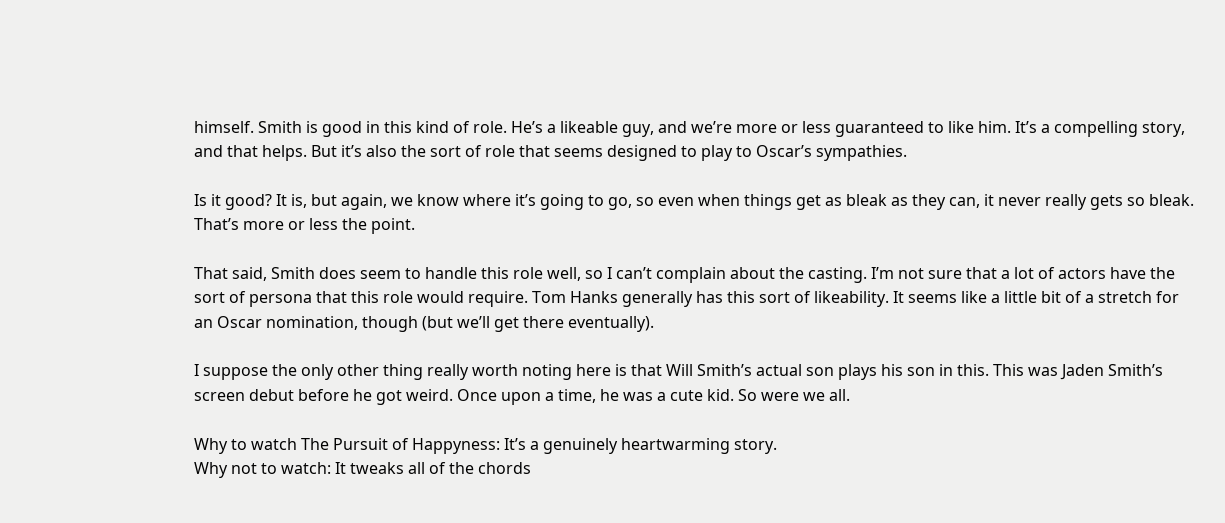himself. Smith is good in this kind of role. He’s a likeable guy, and we’re more or less guaranteed to like him. It’s a compelling story, and that helps. But it’s also the sort of role that seems designed to play to Oscar’s sympathies.

Is it good? It is, but again, we know where it’s going to go, so even when things get as bleak as they can, it never really gets so bleak. That’s more or less the point.

That said, Smith does seem to handle this role well, so I can’t complain about the casting. I’m not sure that a lot of actors have the sort of persona that this role would require. Tom Hanks generally has this sort of likeability. It seems like a little bit of a stretch for an Oscar nomination, though (but we’ll get there eventually).

I suppose the only other thing really worth noting here is that Will Smith’s actual son plays his son in this. This was Jaden Smith’s screen debut before he got weird. Once upon a time, he was a cute kid. So were we all.

Why to watch The Pursuit of Happyness: It’s a genuinely heartwarming story.
Why not to watch: It tweaks all of the chords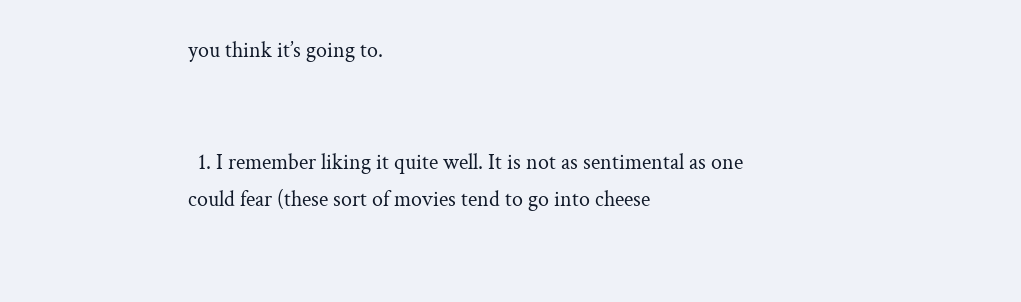you think it’s going to.


  1. I remember liking it quite well. It is not as sentimental as one could fear (these sort of movies tend to go into cheese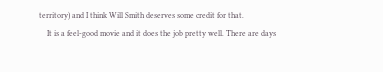territory) and I think Will Smith deserves some credit for that.
    It is a feel-good movie and it does the job pretty well. There are days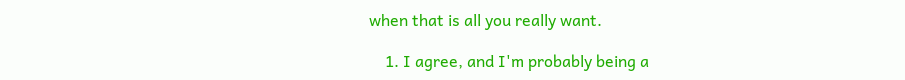when that is all you really want.

    1. I agree, and I'm probably being a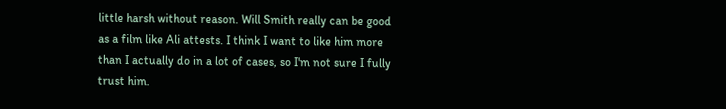little harsh without reason. Will Smith really can be good as a film like Ali attests. I think I want to like him more than I actually do in a lot of cases, so I'm not sure I fully trust him.